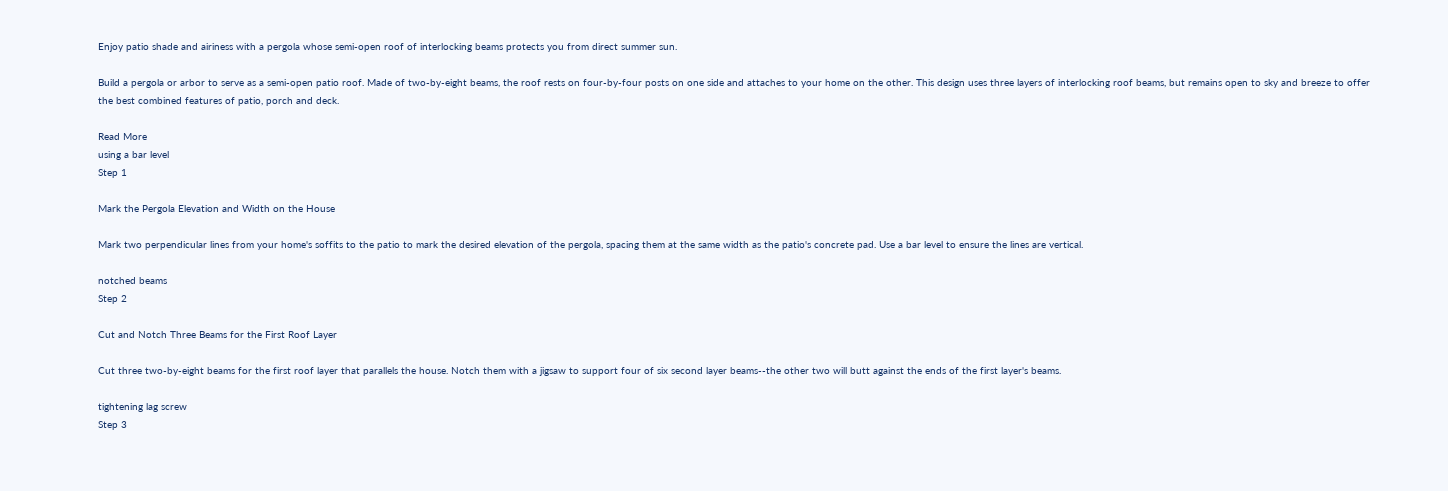Enjoy patio shade and airiness with a pergola whose semi-open roof of interlocking beams protects you from direct summer sun.

Build a pergola or arbor to serve as a semi-open patio roof. Made of two-by-eight beams, the roof rests on four-by-four posts on one side and attaches to your home on the other. This design uses three layers of interlocking roof beams, but remains open to sky and breeze to offer the best combined features of patio, porch and deck.

Read More
using a bar level
Step 1

Mark the Pergola Elevation and Width on the House

Mark two perpendicular lines from your home's soffits to the patio to mark the desired elevation of the pergola, spacing them at the same width as the patio's concrete pad. Use a bar level to ensure the lines are vertical.

notched beams
Step 2

Cut and Notch Three Beams for the First Roof Layer

Cut three two-by-eight beams for the first roof layer that parallels the house. Notch them with a jigsaw to support four of six second layer beams--the other two will butt against the ends of the first layer's beams.

tightening lag screw
Step 3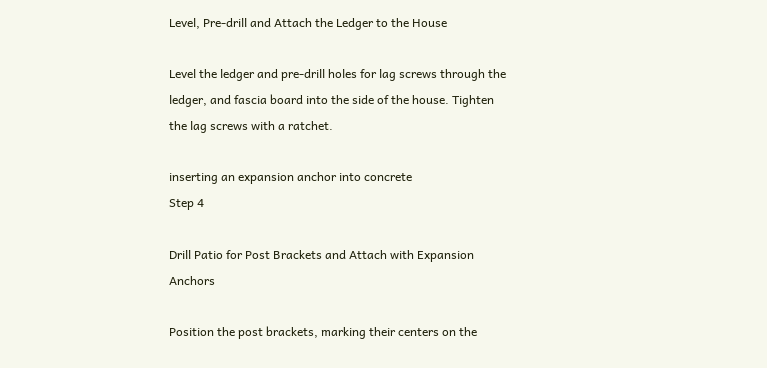Level, Pre-drill and Attach the Ledger to the House

Level the ledger and pre-drill holes for lag screws through the ledger, and fascia board into the side of the house. Tighten the lag screws with a ratchet.

inserting an expansion anchor into concrete
Step 4

Drill Patio for Post Brackets and Attach with Expansion Anchors

Position the post brackets, marking their centers on the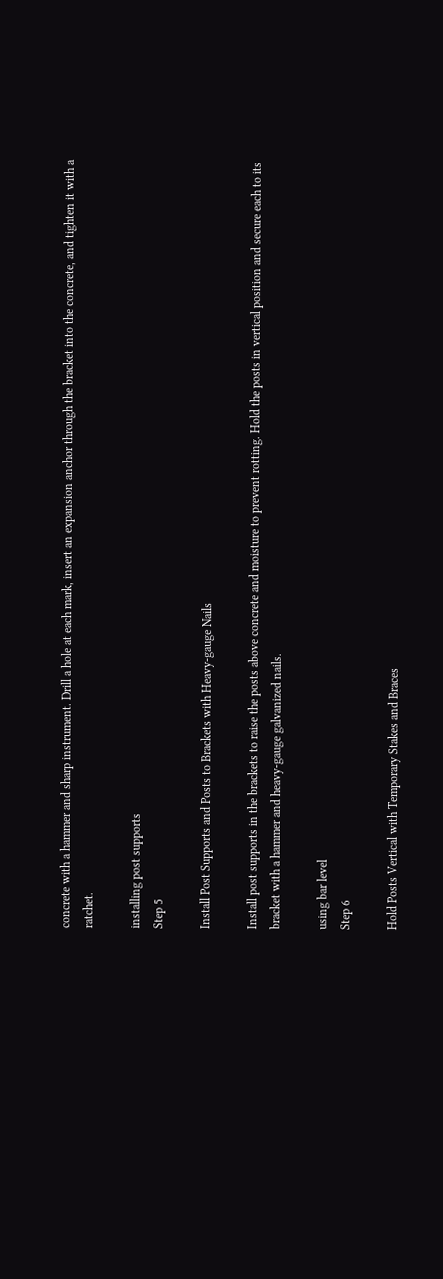concrete with a hammer and sharp instrument. Drill a hole at each mark, insert an expansion anchor through the bracket into the concrete, and tighten it with a ratchet.

installing post supports
Step 5

Install Post Supports and Posts to Brackets with Heavy-gauge Nails

Install post supports in the brackets to raise the posts above concrete and moisture to prevent rotting. Hold the posts in vertical position and secure each to its bracket with a hammer and heavy-gauge galvanized nails.

using bar level
Step 6

Hold Posts Vertical with Temporary Stakes and Braces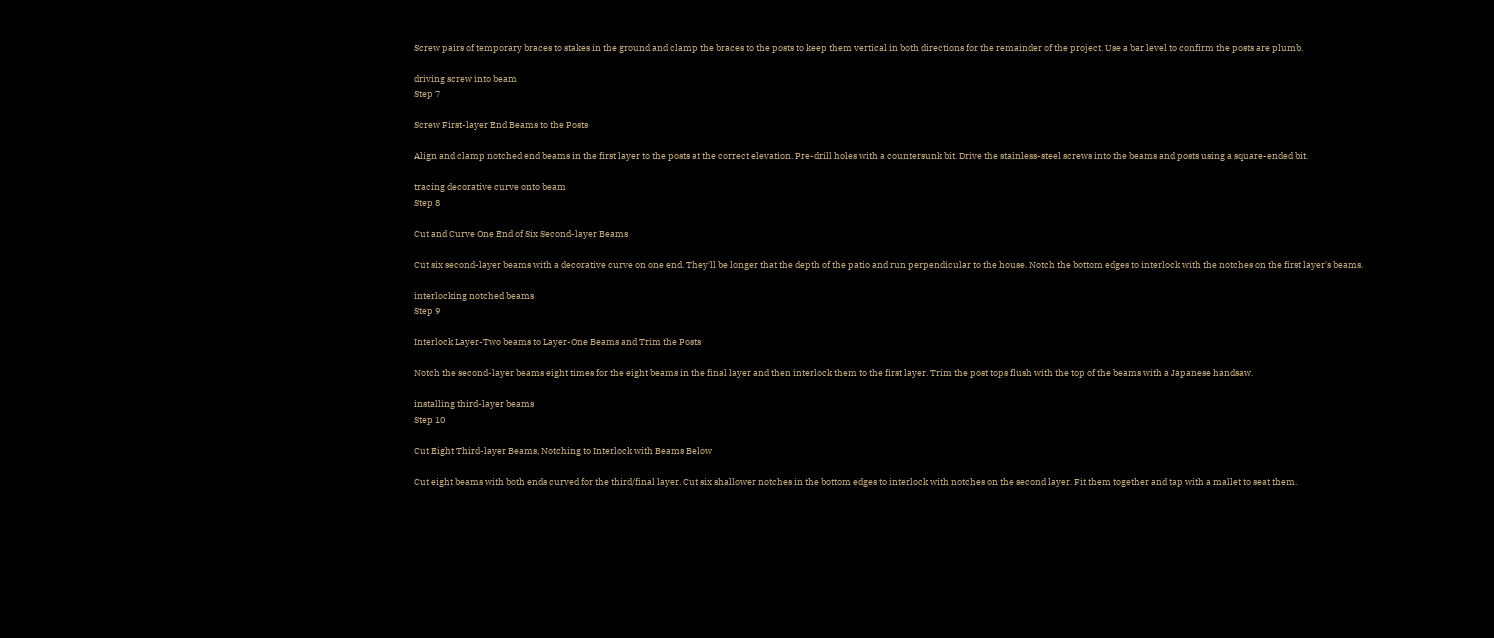Screw pairs of temporary braces to stakes in the ground and clamp the braces to the posts to keep them vertical in both directions for the remainder of the project. Use a bar level to confirm the posts are plumb.

driving screw into beam
Step 7

Screw First-layer End Beams to the Posts

Align and clamp notched end beams in the first layer to the posts at the correct elevation. Pre-drill holes with a countersunk bit. Drive the stainless-steel screws into the beams and posts using a square-ended bit.

tracing decorative curve onto beam
Step 8

Cut and Curve One End of Six Second-layer Beams

Cut six second-layer beams with a decorative curve on one end. They'll be longer that the depth of the patio and run perpendicular to the house. Notch the bottom edges to interlock with the notches on the first layer's beams.

interlocking notched beams
Step 9

Interlock Layer-Two beams to Layer-One Beams and Trim the Posts

Notch the second-layer beams eight times for the eight beams in the final layer and then interlock them to the first layer. Trim the post tops flush with the top of the beams with a Japanese handsaw.

installing third-layer beams
Step 10

Cut Eight Third-layer Beams, Notching to Interlock with Beams Below

Cut eight beams with both ends curved for the third/final layer. Cut six shallower notches in the bottom edges to interlock with notches on the second layer. Fit them together and tap with a mallet to seat them.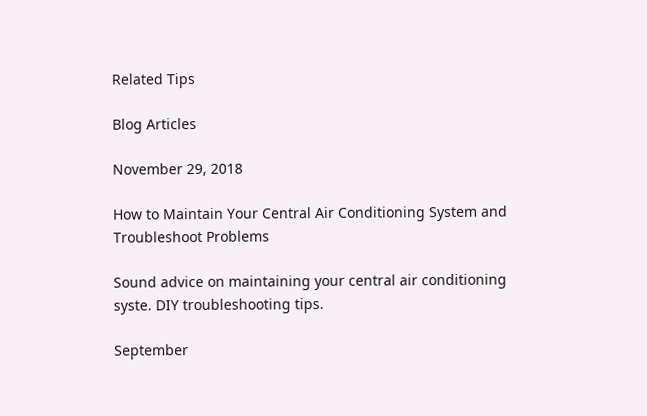Related Tips

Blog Articles

November 29, 2018

How to Maintain Your Central Air Conditioning System and Troubleshoot Problems

Sound advice on maintaining your central air conditioning syste. DIY troubleshooting tips.

September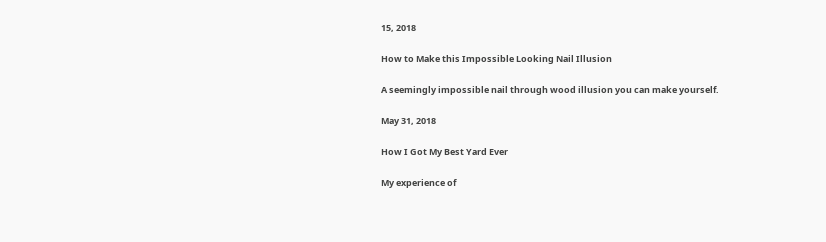15, 2018

How to Make this Impossible Looking Nail Illusion

A seemingly impossible nail through wood illusion you can make yourself.

May 31, 2018

How I Got My Best Yard Ever

My experience of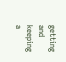getting and keeping a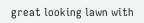great looking lawn with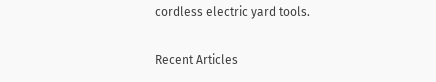cordless electric yard tools.

Recent Articles